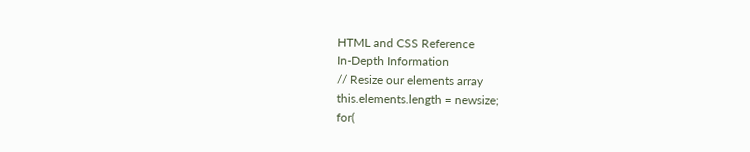HTML and CSS Reference
In-Depth Information
// Resize our elements array
this.elements.length = newsize;
for(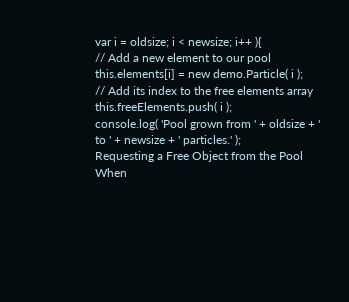var i = oldsize; i < newsize; i++ ){
// Add a new element to our pool
this.elements[i] = new demo.Particle( i );
// Add its index to the free elements array
this.freeElements.push( i );
console.log( 'Pool grown from ' + oldsize + ' to ' + newsize + ' particles.' );
Requesting a Free Object from the Pool
When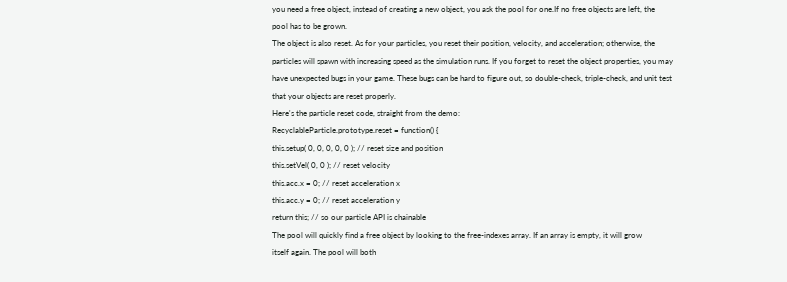you need a free object, instead of creating a new object, you ask the pool for one.If no free objects are left, the
pool has to be grown.
The object is also reset. As for your particles, you reset their position, velocity, and acceleration; otherwise, the
particles will spawn with increasing speed as the simulation runs. If you forget to reset the object properties, you may
have unexpected bugs in your game. These bugs can be hard to figure out, so double-check, triple-check, and unit test
that your objects are reset properly.
Here's the particle reset code, straight from the demo:
RecyclableParticle.prototype.reset = function() {
this.setup( 0, 0, 0, 0, 0 ); // reset size and position
this.setVel( 0, 0 ); // reset velocity
this.acc.x = 0; // reset acceleration x
this.acc.y = 0; // reset acceleration y
return this; // so our particle API is chainable
The pool will quickly find a free object by looking to the free-indexes array. If an array is empty, it will grow
itself again. The pool will both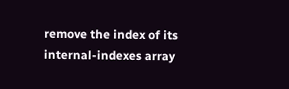remove the index of its internal-indexes array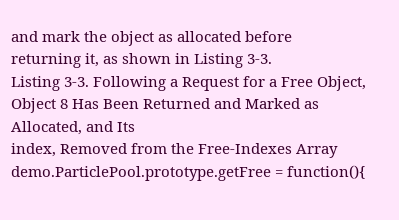and mark the object as allocated before
returning it, as shown in Listing 3-3.
Listing 3-3. Following a Request for a Free Object, Object 8 Has Been Returned and Marked as Allocated, and Its
index, Removed from the Free-Indexes Array
demo.ParticlePool.prototype.getFree = function(){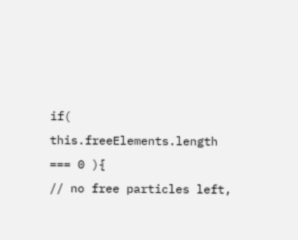if( this.freeElements.length === 0 ){
// no free particles left,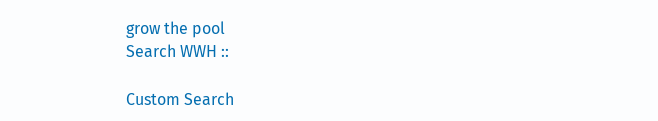grow the pool
Search WWH ::

Custom Search